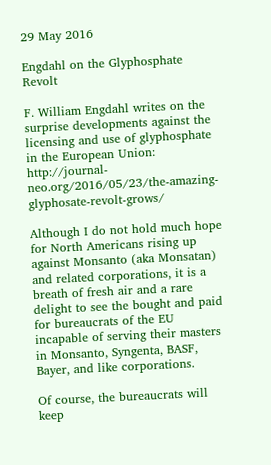29 May 2016

Engdahl on the Glyphosphate Revolt

F. William Engdahl writes on the surprise developments against the licensing and use of glyphosphate in the European Union: http://journal-neo.org/2016/05/23/the-amazing-glyphosate-revolt-grows/

Although I do not hold much hope for North Americans rising up against Monsanto (aka Monsatan) and related corporations, it is a breath of fresh air and a rare delight to see the bought and paid for bureaucrats of the EU incapable of serving their masters in Monsanto, Syngenta, BASF, Bayer, and like corporations.

Of course, the bureaucrats will keep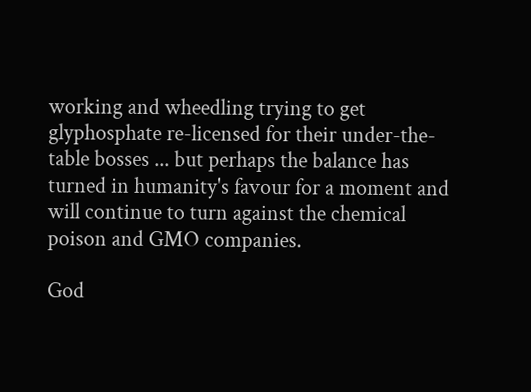working and wheedling trying to get glyphosphate re-licensed for their under-the-table bosses ... but perhaps the balance has turned in humanity's favour for a moment and will continue to turn against the chemical poison and GMO companies.

God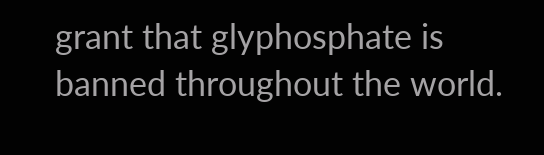grant that glyphosphate is banned throughout the world.